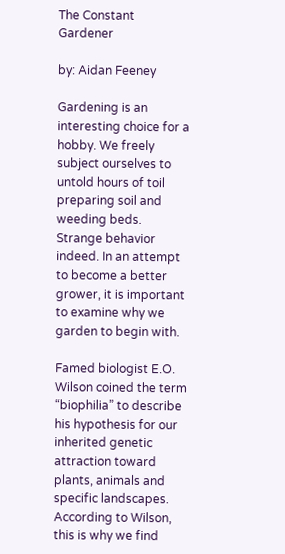The Constant Gardener

by: Aidan Feeney

Gardening is an interesting choice for a hobby. We freely subject ourselves to untold hours of toil preparing soil and weeding beds. Strange behavior indeed. In an attempt to become a better grower, it is important to examine why we garden to begin with.

Famed biologist E.O. Wilson coined the term “biophilia” to describe his hypothesis for our inherited genetic attraction toward plants, animals and specific landscapes. According to Wilson, this is why we find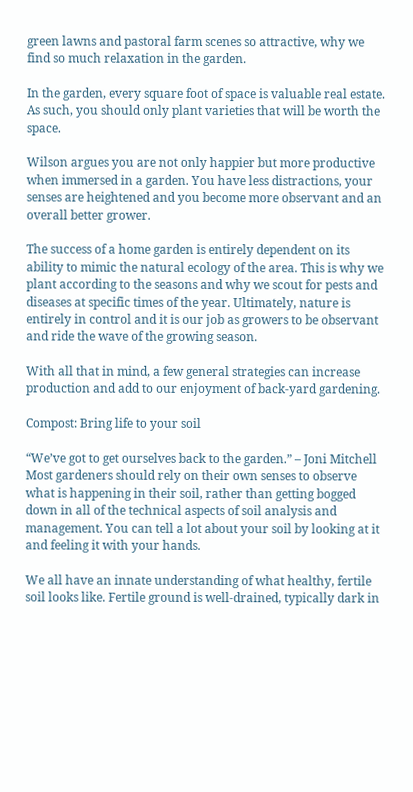green lawns and pastoral farm scenes so attractive, why we find so much relaxation in the garden.

In the garden, every square foot of space is valuable real estate. As such, you should only plant varieties that will be worth the space.

Wilson argues you are not only happier but more productive when immersed in a garden. You have less distractions, your senses are heightened and you become more observant and an overall better grower.

The success of a home garden is entirely dependent on its ability to mimic the natural ecology of the area. This is why we plant according to the seasons and why we scout for pests and diseases at specific times of the year. Ultimately, nature is entirely in control and it is our job as growers to be observant and ride the wave of the growing season.

With all that in mind, a few general strategies can increase production and add to our enjoyment of back-yard gardening.

Compost: Bring life to your soil

“We’ve got to get ourselves back to the garden.” – Joni Mitchell
Most gardeners should rely on their own senses to observe what is happening in their soil, rather than getting bogged down in all of the technical aspects of soil analysis and management. You can tell a lot about your soil by looking at it and feeling it with your hands.

We all have an innate understanding of what healthy, fertile soil looks like. Fertile ground is well-drained, typically dark in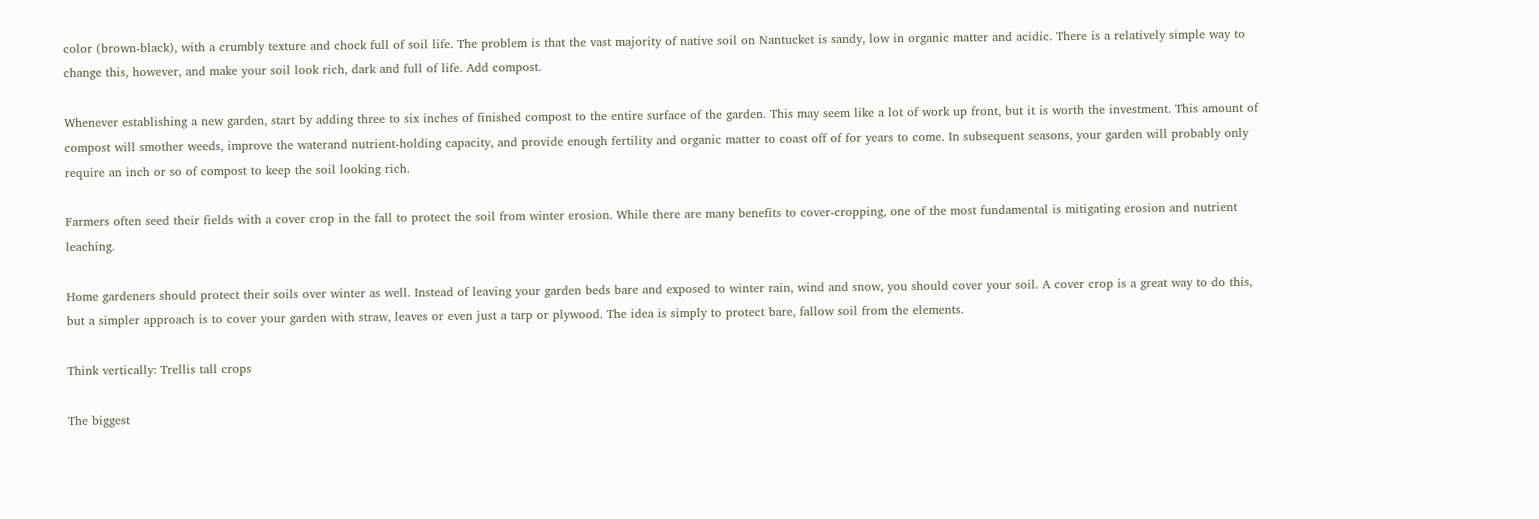color (brown-black), with a crumbly texture and chock full of soil life. The problem is that the vast majority of native soil on Nantucket is sandy, low in organic matter and acidic. There is a relatively simple way to change this, however, and make your soil look rich, dark and full of life. Add compost.

Whenever establishing a new garden, start by adding three to six inches of finished compost to the entire surface of the garden. This may seem like a lot of work up front, but it is worth the investment. This amount of compost will smother weeds, improve the waterand nutrient-holding capacity, and provide enough fertility and organic matter to coast off of for years to come. In subsequent seasons, your garden will probably only require an inch or so of compost to keep the soil looking rich.

Farmers often seed their fields with a cover crop in the fall to protect the soil from winter erosion. While there are many benefits to cover-cropping, one of the most fundamental is mitigating erosion and nutrient leaching.

Home gardeners should protect their soils over winter as well. Instead of leaving your garden beds bare and exposed to winter rain, wind and snow, you should cover your soil. A cover crop is a great way to do this, but a simpler approach is to cover your garden with straw, leaves or even just a tarp or plywood. The idea is simply to protect bare, fallow soil from the elements.

Think vertically: Trellis tall crops

The biggest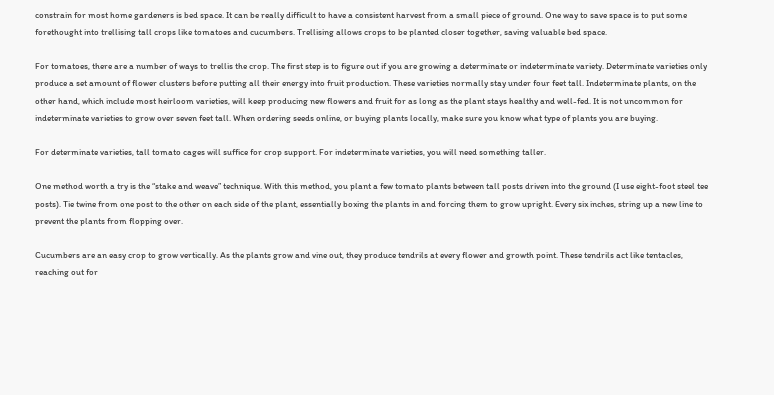constrain for most home gardeners is bed space. It can be really difficult to have a consistent harvest from a small piece of ground. One way to save space is to put some forethought into trellising tall crops like tomatoes and cucumbers. Trellising allows crops to be planted closer together, saving valuable bed space.

For tomatoes, there are a number of ways to trellis the crop. The first step is to figure out if you are growing a determinate or indeterminate variety. Determinate varieties only produce a set amount of flower clusters before putting all their energy into fruit production. These varieties normally stay under four feet tall. Indeterminate plants, on the other hand, which include most heirloom varieties, will keep producing new flowers and fruit for as long as the plant stays healthy and well-fed. It is not uncommon for indeterminate varieties to grow over seven feet tall. When ordering seeds online, or buying plants locally, make sure you know what type of plants you are buying.

For determinate varieties, tall tomato cages will suffice for crop support. For indeterminate varieties, you will need something taller.

One method worth a try is the “stake and weave” technique. With this method, you plant a few tomato plants between tall posts driven into the ground (I use eight-foot steel tee posts). Tie twine from one post to the other on each side of the plant, essentially boxing the plants in and forcing them to grow upright. Every six inches, string up a new line to prevent the plants from flopping over.

Cucumbers are an easy crop to grow vertically. As the plants grow and vine out, they produce tendrils at every flower and growth point. These tendrils act like tentacles, reaching out for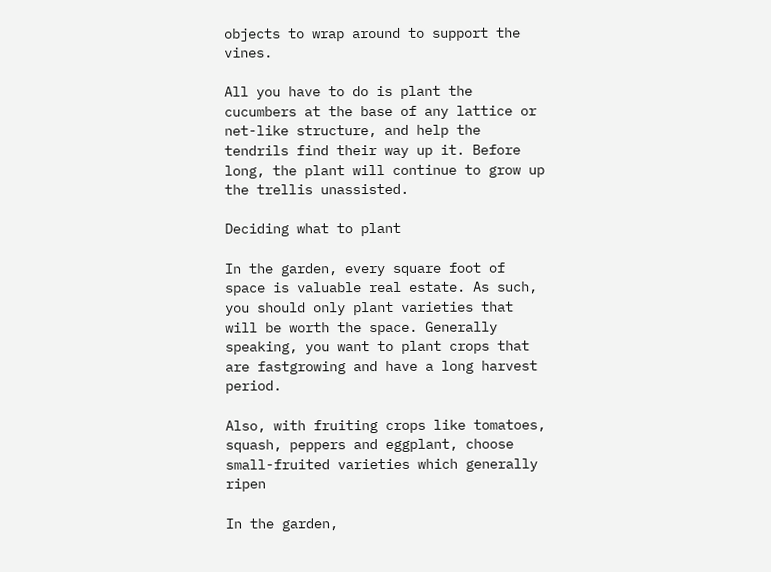objects to wrap around to support the vines.

All you have to do is plant the cucumbers at the base of any lattice or net-like structure, and help the tendrils find their way up it. Before long, the plant will continue to grow up the trellis unassisted.

Deciding what to plant

In the garden, every square foot of space is valuable real estate. As such, you should only plant varieties that will be worth the space. Generally speaking, you want to plant crops that are fastgrowing and have a long harvest period.

Also, with fruiting crops like tomatoes, squash, peppers and eggplant, choose small-fruited varieties which generally ripen

In the garden,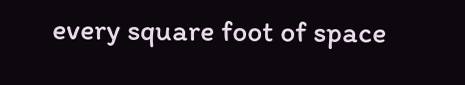every square foot of space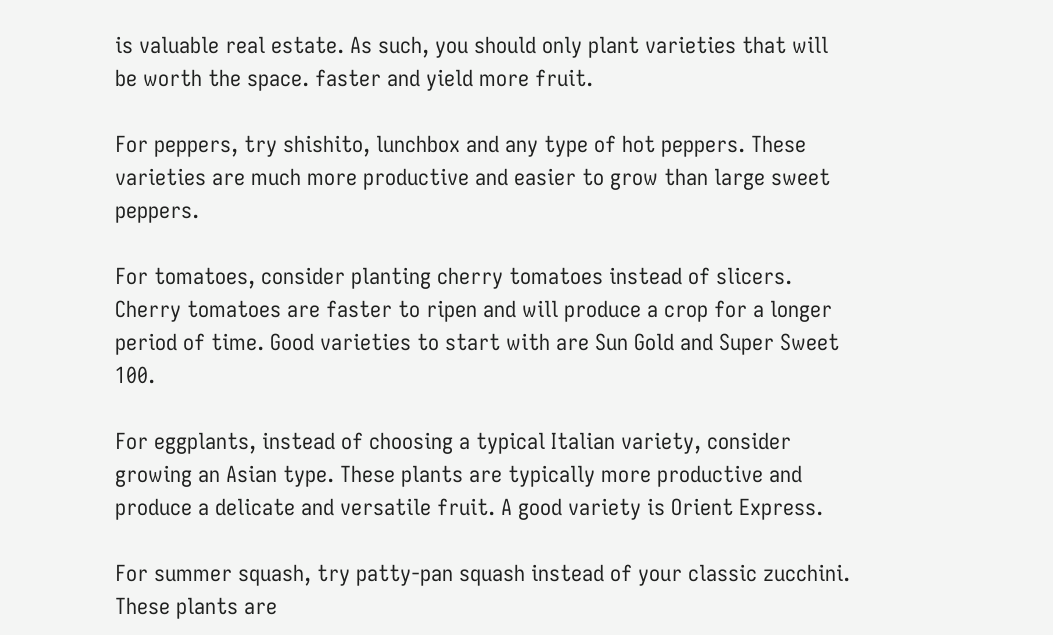is valuable real estate. As such, you should only plant varieties that will be worth the space. faster and yield more fruit.

For peppers, try shishito, lunchbox and any type of hot peppers. These varieties are much more productive and easier to grow than large sweet peppers.

For tomatoes, consider planting cherry tomatoes instead of slicers. Cherry tomatoes are faster to ripen and will produce a crop for a longer period of time. Good varieties to start with are Sun Gold and Super Sweet 100.

For eggplants, instead of choosing a typical Italian variety, consider growing an Asian type. These plants are typically more productive and produce a delicate and versatile fruit. A good variety is Orient Express.

For summer squash, try patty-pan squash instead of your classic zucchini. These plants are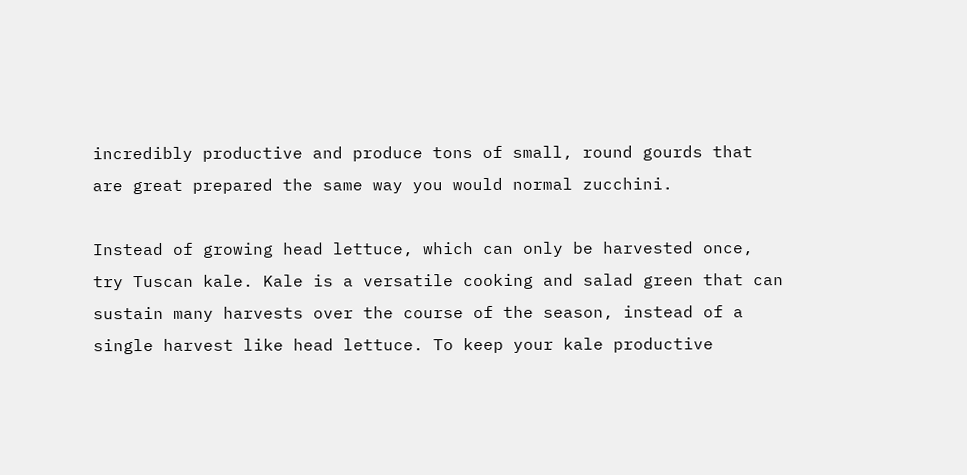incredibly productive and produce tons of small, round gourds that are great prepared the same way you would normal zucchini.

Instead of growing head lettuce, which can only be harvested once, try Tuscan kale. Kale is a versatile cooking and salad green that can sustain many harvests over the course of the season, instead of a single harvest like head lettuce. To keep your kale productive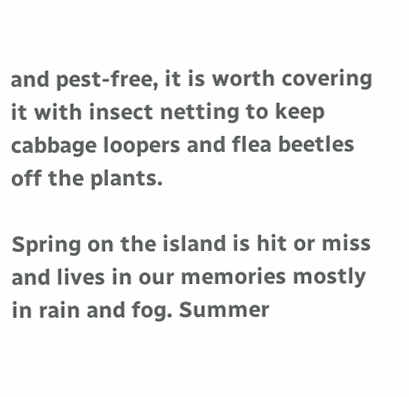and pest-free, it is worth covering it with insect netting to keep cabbage loopers and flea beetles off the plants.

Spring on the island is hit or miss and lives in our memories mostly in rain and fog. Summer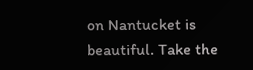on Nantucket is beautiful. Take the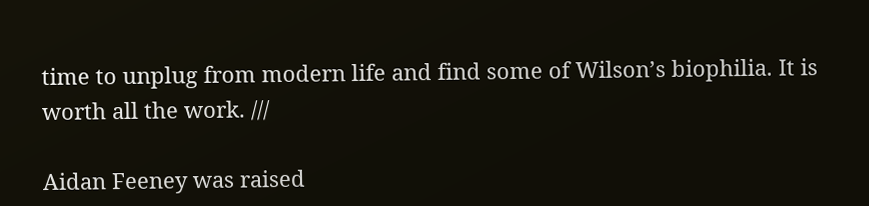time to unplug from modern life and find some of Wilson’s biophilia. It is worth all the work. ///

Aidan Feeney was raised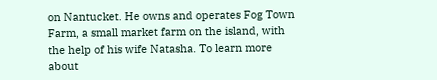on Nantucket. He owns and operates Fog Town Farm, a small market farm on the island, with the help of his wife Natasha. To learn more about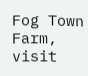Fog Town Farm, visit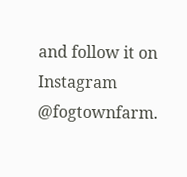and follow it on Instagram @fogtownfarm.